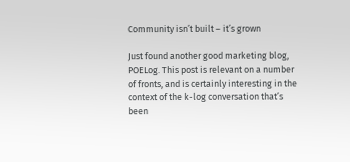Community isn’t built – it’s grown

Just found another good marketing blog, POELog. This post is relevant on a number of fronts, and is certainly interesting in the context of the k-log conversation that’s been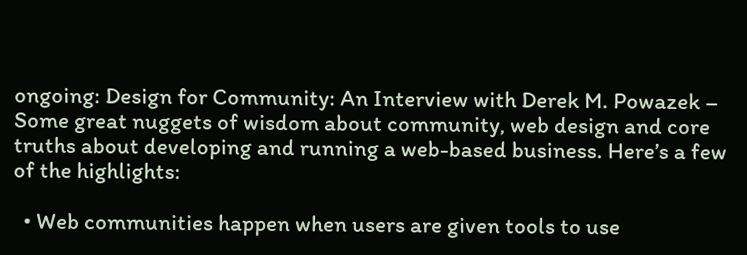ongoing: Design for Community: An Interview with Derek M. Powazek – Some great nuggets of wisdom about community, web design and core truths about developing and running a web-based business. Here’s a few of the highlights:

  • Web communities happen when users are given tools to use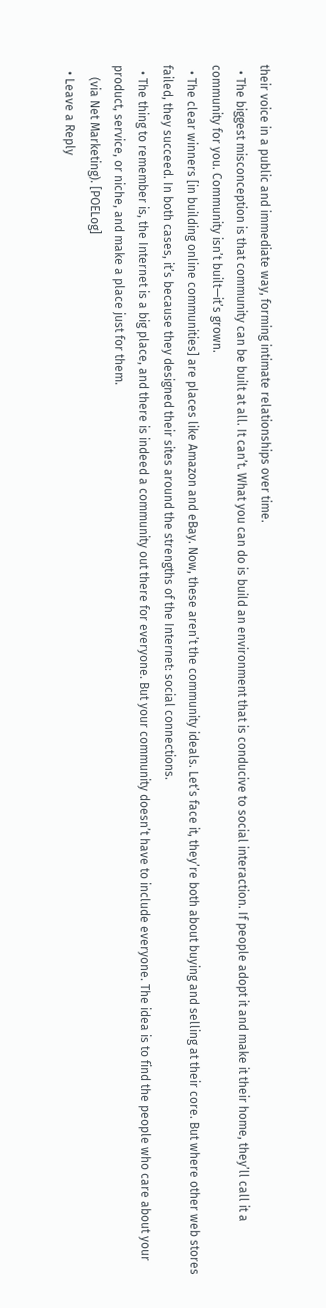their voice in a public and immediate way, forming intimate relationships over time.
  • The biggest misconception is that community can be built at all. It can’t. What you can do is build an environment that is conducive to social interaction. If people adopt it and make it their home, they’ll call it a community for you. Community isn’t built—it’s grown.
  • The clear winners [in building online communities] are places like Amazon and eBay. Now, these aren’t the community ideals. Let’s face it, they’re both about buying and selling at their core. But where other web stores failed, they succeed. In both cases, it’s because they designed their sites around the strengths of the Internet: social connections.
  • The thing to remember is, the Internet is a big place, and there is indeed a community out there for everyone. But your community doesn’t have to include everyone. The idea is to find the people who care about your product, service, or niche, and make a place just for them.
    (via Net Marketing). [POELog]
  • Leave a Reply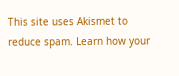This site uses Akismet to reduce spam. Learn how your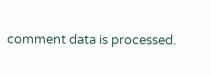comment data is processed.